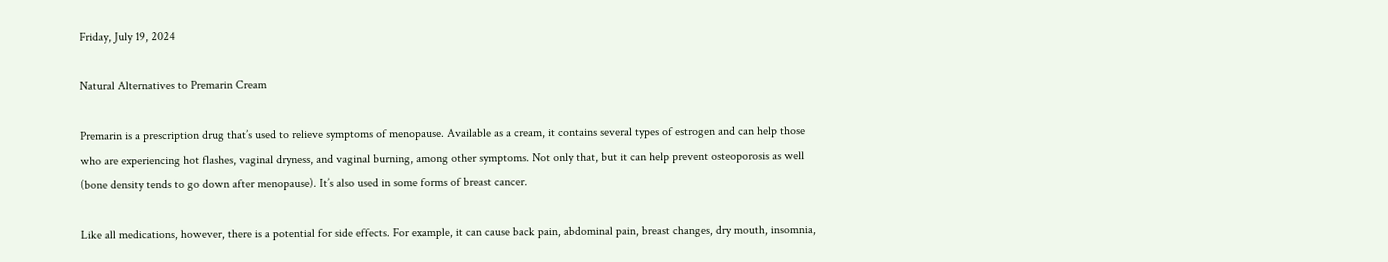Friday, July 19, 2024

Natural Alternatives to Premarin Cream

Premarin is a prescription drug that’s used to relieve symptoms of menopause. Available as a cream, it contains several types of estrogen and can help those who are experiencing hot flashes, vaginal dryness, and vaginal burning, among other symptoms. Not only that, but it can help prevent osteoporosis as well (bone density tends to go down after menopause). It’s also used in some forms of breast cancer.

Like all medications, however, there is a potential for side effects. For example, it can cause back pain, abdominal pain, breast changes, dry mouth, insomnia,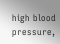high blood pressure,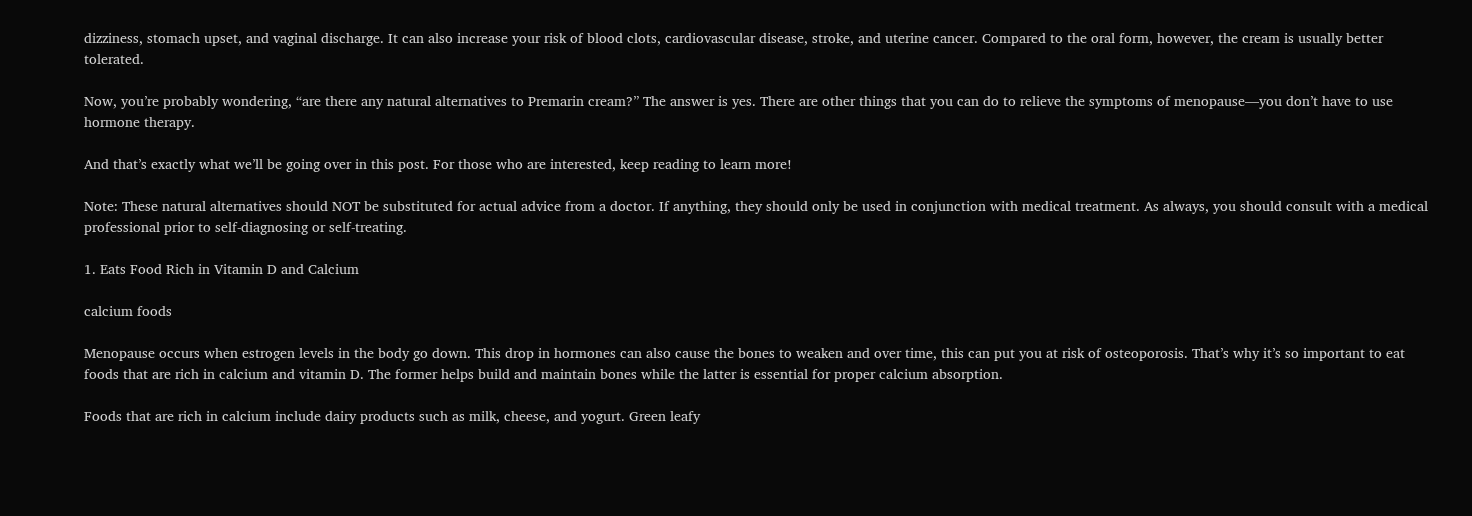dizziness, stomach upset, and vaginal discharge. It can also increase your risk of blood clots, cardiovascular disease, stroke, and uterine cancer. Compared to the oral form, however, the cream is usually better tolerated.

Now, you’re probably wondering, “are there any natural alternatives to Premarin cream?” The answer is yes. There are other things that you can do to relieve the symptoms of menopause—you don’t have to use hormone therapy.

And that’s exactly what we’ll be going over in this post. For those who are interested, keep reading to learn more!

Note: These natural alternatives should NOT be substituted for actual advice from a doctor. If anything, they should only be used in conjunction with medical treatment. As always, you should consult with a medical professional prior to self-diagnosing or self-treating.

1. Eats Food Rich in Vitamin D and Calcium

calcium foods

Menopause occurs when estrogen levels in the body go down. This drop in hormones can also cause the bones to weaken and over time, this can put you at risk of osteoporosis. That’s why it’s so important to eat foods that are rich in calcium and vitamin D. The former helps build and maintain bones while the latter is essential for proper calcium absorption.

Foods that are rich in calcium include dairy products such as milk, cheese, and yogurt. Green leafy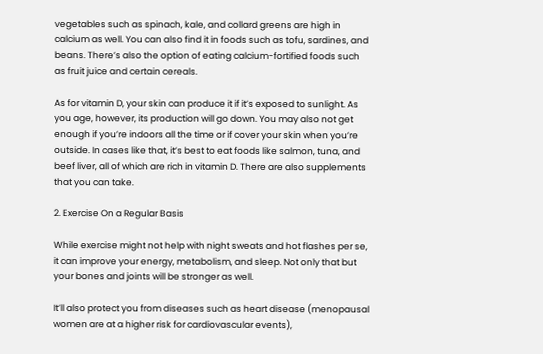vegetables such as spinach, kale, and collard greens are high in calcium as well. You can also find it in foods such as tofu, sardines, and beans. There’s also the option of eating calcium-fortified foods such as fruit juice and certain cereals.

As for vitamin D, your skin can produce it if it’s exposed to sunlight. As you age, however, its production will go down. You may also not get enough if you’re indoors all the time or if cover your skin when you’re outside. In cases like that, it’s best to eat foods like salmon, tuna, and beef liver, all of which are rich in vitamin D. There are also supplements that you can take.

2. Exercise On a Regular Basis

While exercise might not help with night sweats and hot flashes per se, it can improve your energy, metabolism, and sleep. Not only that but your bones and joints will be stronger as well.

It’ll also protect you from diseases such as heart disease (menopausal women are at a higher risk for cardiovascular events),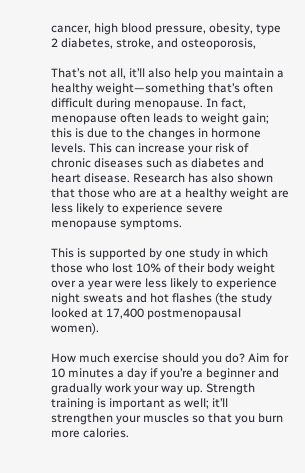cancer, high blood pressure, obesity, type 2 diabetes, stroke, and osteoporosis,

That’s not all, it’ll also help you maintain a healthy weight—something that’s often difficult during menopause. In fact, menopause often leads to weight gain; this is due to the changes in hormone levels. This can increase your risk of chronic diseases such as diabetes and heart disease. Research has also shown that those who are at a healthy weight are less likely to experience severe menopause symptoms.

This is supported by one study in which those who lost 10% of their body weight over a year were less likely to experience night sweats and hot flashes (the study looked at 17,400 postmenopausal women).

How much exercise should you do? Aim for 10 minutes a day if you’re a beginner and gradually work your way up. Strength training is important as well; it’ll strengthen your muscles so that you burn more calories.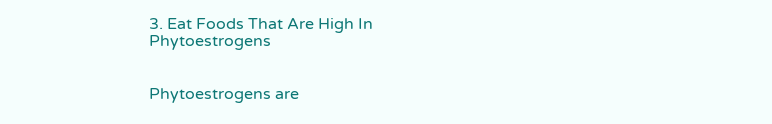3. Eat Foods That Are High In Phytoestrogens


Phytoestrogens are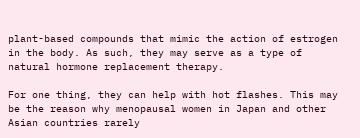plant-based compounds that mimic the action of estrogen in the body. As such, they may serve as a type of natural hormone replacement therapy.

For one thing, they can help with hot flashes. This may be the reason why menopausal women in Japan and other Asian countries rarely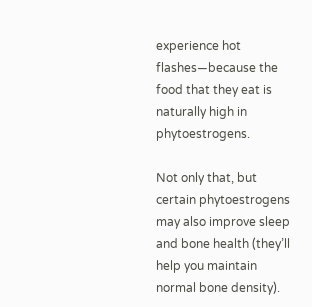experience hot flashes—because the food that they eat is naturally high in phytoestrogens.

Not only that, but certain phytoestrogens may also improve sleep and bone health (they’ll help you maintain normal bone density).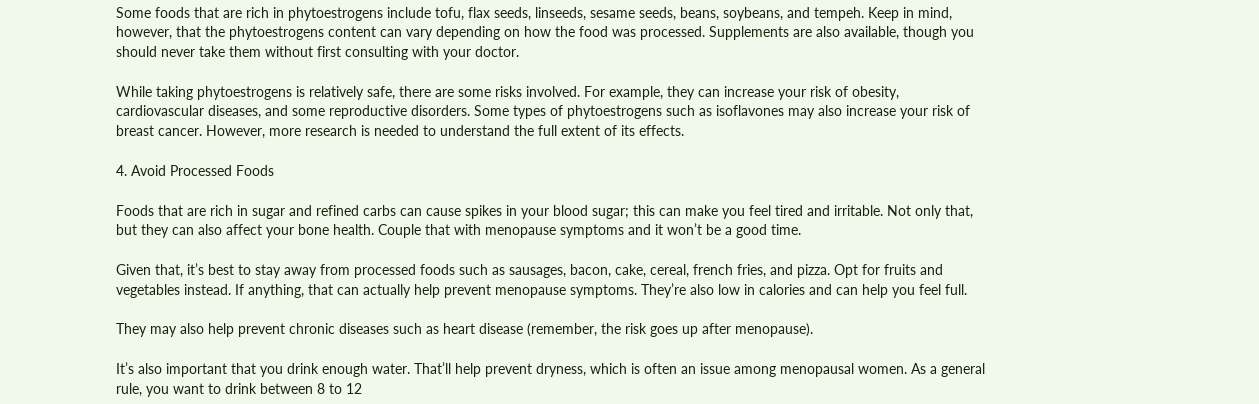Some foods that are rich in phytoestrogens include tofu, flax seeds, linseeds, sesame seeds, beans, soybeans, and tempeh. Keep in mind, however, that the phytoestrogens content can vary depending on how the food was processed. Supplements are also available, though you should never take them without first consulting with your doctor.

While taking phytoestrogens is relatively safe, there are some risks involved. For example, they can increase your risk of obesity, cardiovascular diseases, and some reproductive disorders. Some types of phytoestrogens such as isoflavones may also increase your risk of breast cancer. However, more research is needed to understand the full extent of its effects.

4. Avoid Processed Foods

Foods that are rich in sugar and refined carbs can cause spikes in your blood sugar; this can make you feel tired and irritable. Not only that, but they can also affect your bone health. Couple that with menopause symptoms and it won’t be a good time.

Given that, it’s best to stay away from processed foods such as sausages, bacon, cake, cereal, french fries, and pizza. Opt for fruits and vegetables instead. If anything, that can actually help prevent menopause symptoms. They’re also low in calories and can help you feel full.

They may also help prevent chronic diseases such as heart disease (remember, the risk goes up after menopause).

It’s also important that you drink enough water. That’ll help prevent dryness, which is often an issue among menopausal women. As a general rule, you want to drink between 8 to 12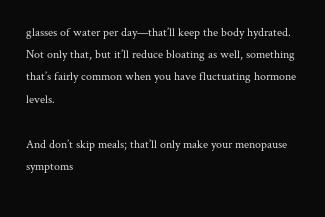glasses of water per day—that’ll keep the body hydrated. Not only that, but it’ll reduce bloating as well, something that’s fairly common when you have fluctuating hormone levels.

And don’t skip meals; that’ll only make your menopause symptoms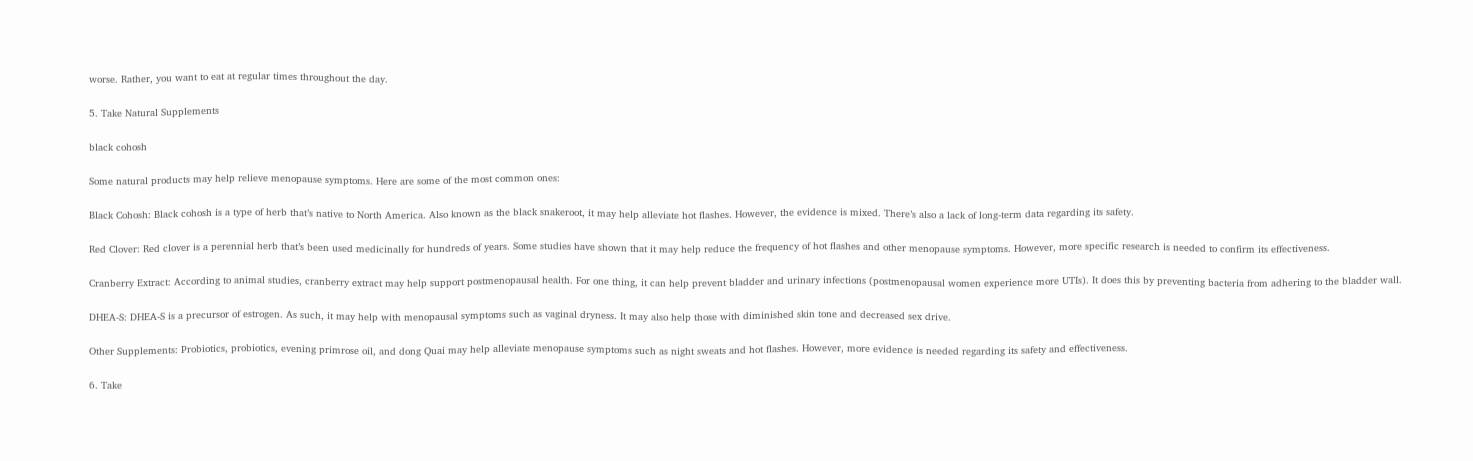worse. Rather, you want to eat at regular times throughout the day.

5. Take Natural Supplements

black cohosh

Some natural products may help relieve menopause symptoms. Here are some of the most common ones:

Black Cohosh: Black cohosh is a type of herb that’s native to North America. Also known as the black snakeroot, it may help alleviate hot flashes. However, the evidence is mixed. There’s also a lack of long-term data regarding its safety.

Red Clover: Red clover is a perennial herb that’s been used medicinally for hundreds of years. Some studies have shown that it may help reduce the frequency of hot flashes and other menopause symptoms. However, more specific research is needed to confirm its effectiveness.

Cranberry Extract: According to animal studies, cranberry extract may help support postmenopausal health. For one thing, it can help prevent bladder and urinary infections (postmenopausal women experience more UTIs). It does this by preventing bacteria from adhering to the bladder wall.

DHEA-S: DHEA-S is a precursor of estrogen. As such, it may help with menopausal symptoms such as vaginal dryness. It may also help those with diminished skin tone and decreased sex drive.

Other Supplements: Probiotics, probiotics, evening primrose oil, and dong Quai may help alleviate menopause symptoms such as night sweats and hot flashes. However, more evidence is needed regarding its safety and effectiveness.

6. Take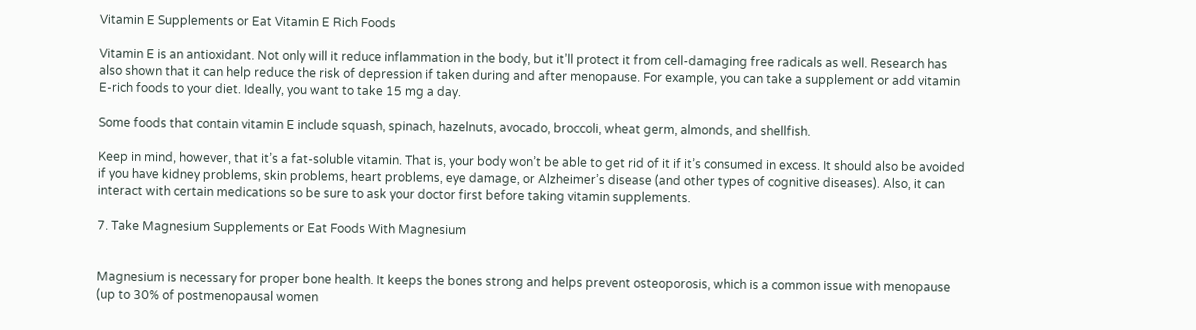Vitamin E Supplements or Eat Vitamin E Rich Foods

Vitamin E is an antioxidant. Not only will it reduce inflammation in the body, but it’ll protect it from cell-damaging free radicals as well. Research has also shown that it can help reduce the risk of depression if taken during and after menopause. For example, you can take a supplement or add vitamin E-rich foods to your diet. Ideally, you want to take 15 mg a day.

Some foods that contain vitamin E include squash, spinach, hazelnuts, avocado, broccoli, wheat germ, almonds, and shellfish.

Keep in mind, however, that it’s a fat-soluble vitamin. That is, your body won’t be able to get rid of it if it’s consumed in excess. It should also be avoided if you have kidney problems, skin problems, heart problems, eye damage, or Alzheimer’s disease (and other types of cognitive diseases). Also, it can interact with certain medications so be sure to ask your doctor first before taking vitamin supplements.

7. Take Magnesium Supplements or Eat Foods With Magnesium


Magnesium is necessary for proper bone health. It keeps the bones strong and helps prevent osteoporosis, which is a common issue with menopause (up to 30% of postmenopausal women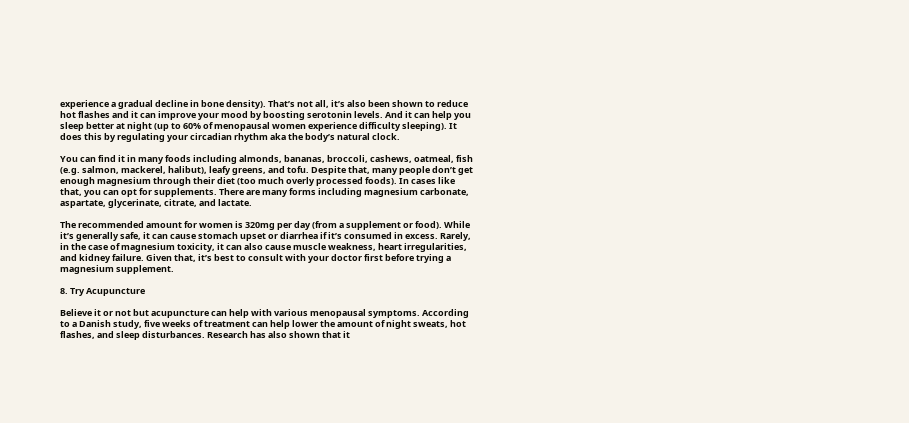experience a gradual decline in bone density). That’s not all, it’s also been shown to reduce hot flashes and it can improve your mood by boosting serotonin levels. And it can help you sleep better at night (up to 60% of menopausal women experience difficulty sleeping). It does this by regulating your circadian rhythm aka the body’s natural clock.

You can find it in many foods including almonds, bananas, broccoli, cashews, oatmeal, fish (e.g. salmon, mackerel, halibut), leafy greens, and tofu. Despite that, many people don’t get enough magnesium through their diet (too much overly processed foods). In cases like that, you can opt for supplements. There are many forms including magnesium carbonate, aspartate, glycerinate, citrate, and lactate.

The recommended amount for women is 320mg per day (from a supplement or food). While it’s generally safe, it can cause stomach upset or diarrhea if it’s consumed in excess. Rarely, in the case of magnesium toxicity, it can also cause muscle weakness, heart irregularities, and kidney failure. Given that, it’s best to consult with your doctor first before trying a magnesium supplement.

8. Try Acupuncture

Believe it or not but acupuncture can help with various menopausal symptoms. According to a Danish study, five weeks of treatment can help lower the amount of night sweats, hot flashes, and sleep disturbances. Research has also shown that it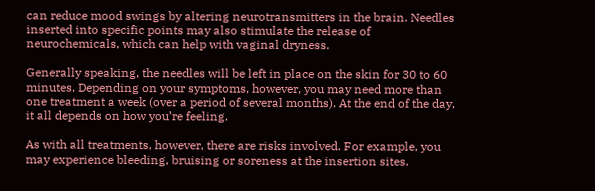can reduce mood swings by altering neurotransmitters in the brain. Needles inserted into specific points may also stimulate the release of neurochemicals, which can help with vaginal dryness.

Generally speaking, the needles will be left in place on the skin for 30 to 60 minutes. Depending on your symptoms, however, you may need more than one treatment a week (over a period of several months). At the end of the day, it all depends on how you’re feeling.

As with all treatments, however, there are risks involved. For example, you may experience bleeding, bruising or soreness at the insertion sites.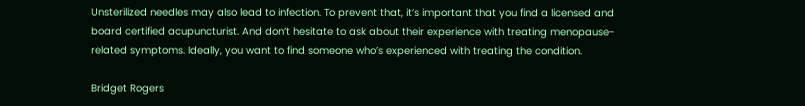Unsterilized needles may also lead to infection. To prevent that, it’s important that you find a licensed and board certified acupuncturist. And don’t hesitate to ask about their experience with treating menopause-related symptoms. Ideally, you want to find someone who’s experienced with treating the condition.

Bridget Rogers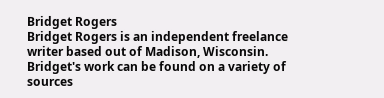Bridget Rogers
Bridget Rogers is an independent freelance writer based out of Madison, Wisconsin. Bridget's work can be found on a variety of sources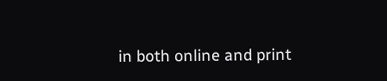in both online and print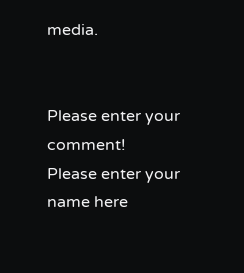media.


Please enter your comment!
Please enter your name here